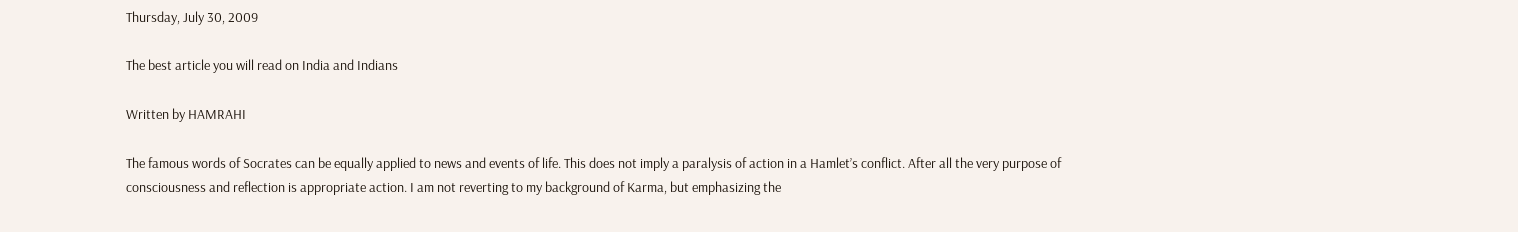Thursday, July 30, 2009

The best article you will read on India and Indians

Written by HAMRAHI

The famous words of Socrates can be equally applied to news and events of life. This does not imply a paralysis of action in a Hamlet’s conflict. After all the very purpose of consciousness and reflection is appropriate action. I am not reverting to my background of Karma, but emphasizing the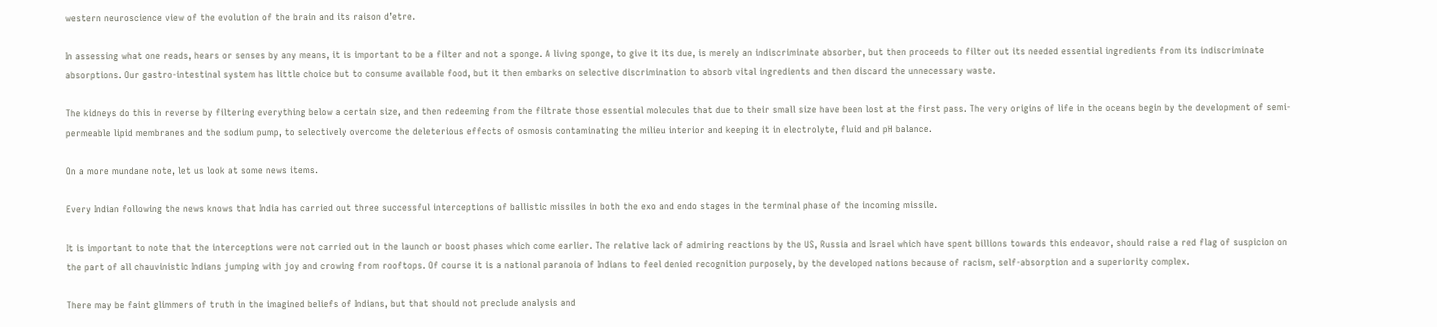western neuroscience view of the evolution of the brain and its raison d’etre.

In assessing what one reads, hears or senses by any means, it is important to be a filter and not a sponge. A living sponge, to give it its due, is merely an indiscriminate absorber, but then proceeds to filter out its needed essential ingredients from its indiscriminate absorptions. Our gastro-intestinal system has little choice but to consume available food, but it then embarks on selective discrimination to absorb vital ingredients and then discard the unnecessary waste.

The kidneys do this in reverse by filtering everything below a certain size, and then redeeming from the filtrate those essential molecules that due to their small size have been lost at the first pass. The very origins of life in the oceans begin by the development of semi-permeable lipid membranes and the sodium pump, to selectively overcome the deleterious effects of osmosis contaminating the milieu interior and keeping it in electrolyte, fluid and pH balance.

On a more mundane note, let us look at some news items.

Every Indian following the news knows that India has carried out three successful interceptions of ballistic missiles in both the exo and endo stages in the terminal phase of the incoming missile.

It is important to note that the interceptions were not carried out in the launch or boost phases which come earlier. The relative lack of admiring reactions by the US, Russia and Israel which have spent billions towards this endeavor, should raise a red flag of suspicion on the part of all chauvinistic Indians jumping with joy and crowing from rooftops. Of course it is a national paranoia of Indians to feel denied recognition purposely, by the developed nations because of racism, self-absorption and a superiority complex.

There may be faint glimmers of truth in the imagined beliefs of Indians, but that should not preclude analysis and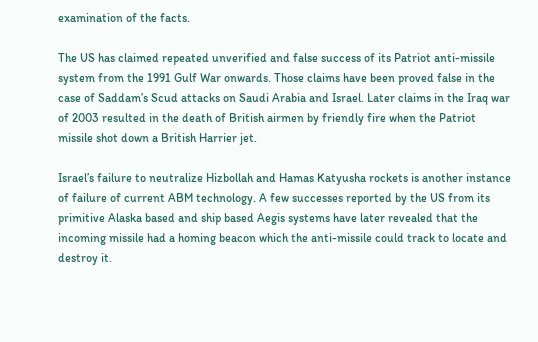examination of the facts.

The US has claimed repeated unverified and false success of its Patriot anti-missile system from the 1991 Gulf War onwards. Those claims have been proved false in the case of Saddam’s Scud attacks on Saudi Arabia and Israel. Later claims in the Iraq war of 2003 resulted in the death of British airmen by friendly fire when the Patriot missile shot down a British Harrier jet.

Israel’s failure to neutralize Hizbollah and Hamas Katyusha rockets is another instance of failure of current ABM technology. A few successes reported by the US from its primitive Alaska based and ship based Aegis systems have later revealed that the incoming missile had a homing beacon which the anti-missile could track to locate and destroy it.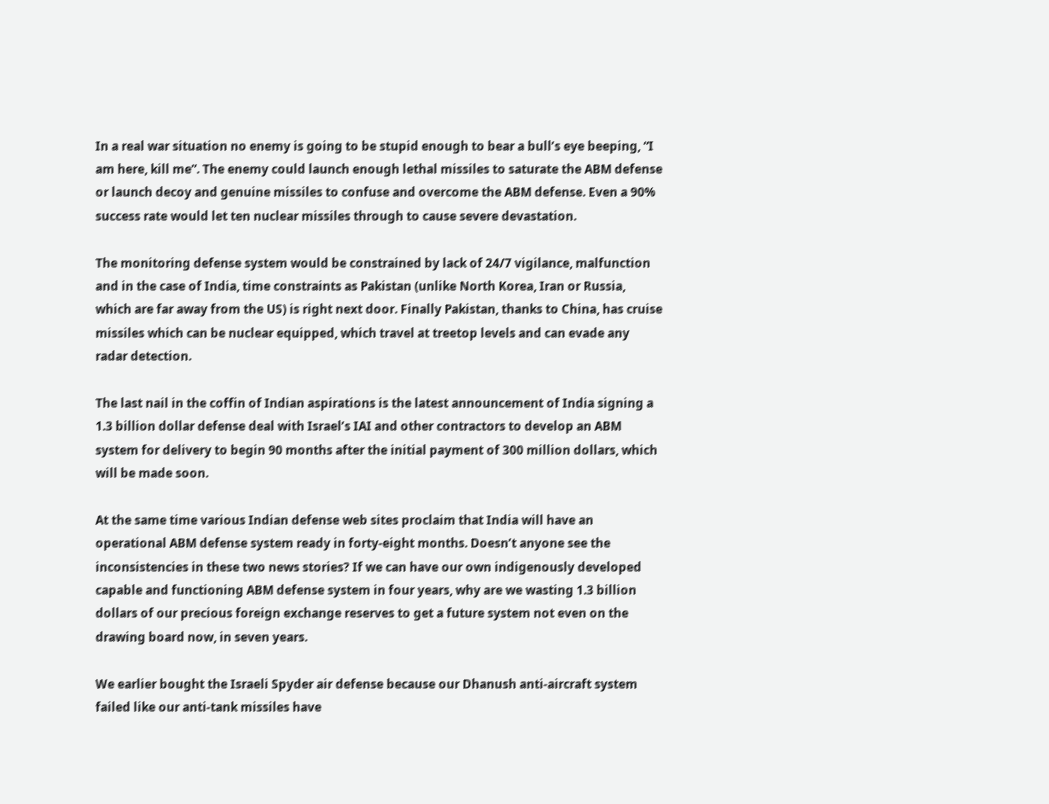In a real war situation no enemy is going to be stupid enough to bear a bull’s eye beeping, “I am here, kill me”. The enemy could launch enough lethal missiles to saturate the ABM defense or launch decoy and genuine missiles to confuse and overcome the ABM defense. Even a 90% success rate would let ten nuclear missiles through to cause severe devastation.

The monitoring defense system would be constrained by lack of 24/7 vigilance, malfunction and in the case of India, time constraints as Pakistan (unlike North Korea, Iran or Russia, which are far away from the US) is right next door. Finally Pakistan, thanks to China, has cruise missiles which can be nuclear equipped, which travel at treetop levels and can evade any radar detection.

The last nail in the coffin of Indian aspirations is the latest announcement of India signing a 1.3 billion dollar defense deal with Israel’s IAI and other contractors to develop an ABM system for delivery to begin 90 months after the initial payment of 300 million dollars, which will be made soon.

At the same time various Indian defense web sites proclaim that India will have an operational ABM defense system ready in forty-eight months. Doesn’t anyone see the inconsistencies in these two news stories? If we can have our own indigenously developed capable and functioning ABM defense system in four years, why are we wasting 1.3 billion dollars of our precious foreign exchange reserves to get a future system not even on the drawing board now, in seven years.

We earlier bought the Israeli Spyder air defense because our Dhanush anti-aircraft system failed like our anti-tank missiles have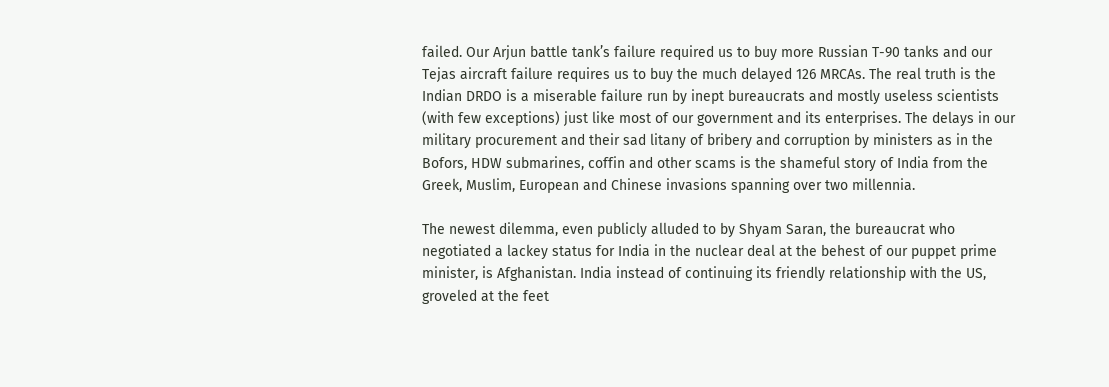failed. Our Arjun battle tank’s failure required us to buy more Russian T-90 tanks and our Tejas aircraft failure requires us to buy the much delayed 126 MRCAs. The real truth is the Indian DRDO is a miserable failure run by inept bureaucrats and mostly useless scientists (with few exceptions) just like most of our government and its enterprises. The delays in our military procurement and their sad litany of bribery and corruption by ministers as in the Bofors, HDW submarines, coffin and other scams is the shameful story of India from the Greek, Muslim, European and Chinese invasions spanning over two millennia.

The newest dilemma, even publicly alluded to by Shyam Saran, the bureaucrat who negotiated a lackey status for India in the nuclear deal at the behest of our puppet prime minister, is Afghanistan. India instead of continuing its friendly relationship with the US, groveled at the feet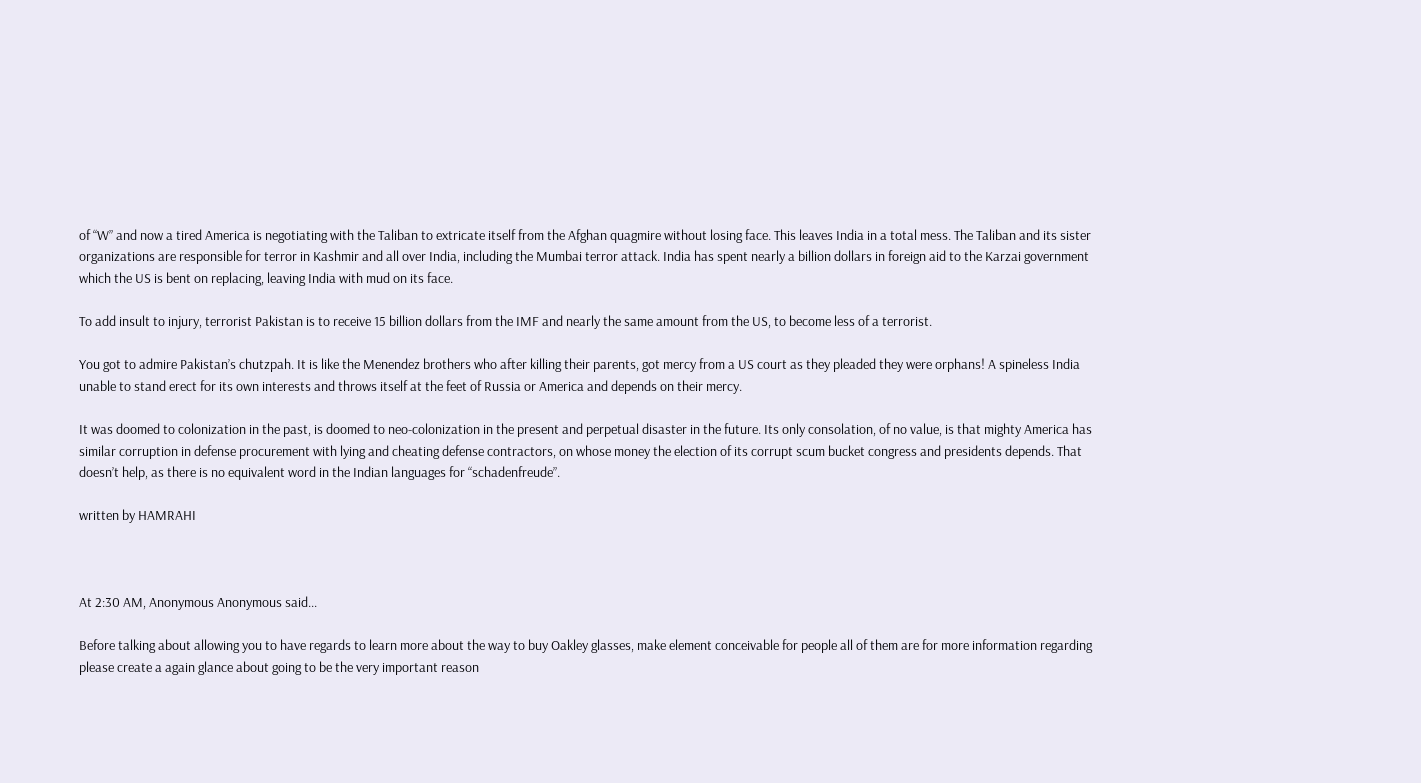of “W” and now a tired America is negotiating with the Taliban to extricate itself from the Afghan quagmire without losing face. This leaves India in a total mess. The Taliban and its sister organizations are responsible for terror in Kashmir and all over India, including the Mumbai terror attack. India has spent nearly a billion dollars in foreign aid to the Karzai government which the US is bent on replacing, leaving India with mud on its face.

To add insult to injury, terrorist Pakistan is to receive 15 billion dollars from the IMF and nearly the same amount from the US, to become less of a terrorist.

You got to admire Pakistan’s chutzpah. It is like the Menendez brothers who after killing their parents, got mercy from a US court as they pleaded they were orphans! A spineless India unable to stand erect for its own interests and throws itself at the feet of Russia or America and depends on their mercy.

It was doomed to colonization in the past, is doomed to neo-colonization in the present and perpetual disaster in the future. Its only consolation, of no value, is that mighty America has similar corruption in defense procurement with lying and cheating defense contractors, on whose money the election of its corrupt scum bucket congress and presidents depends. That doesn’t help, as there is no equivalent word in the Indian languages for “schadenfreude”.

written by HAMRAHI



At 2:30 AM, Anonymous Anonymous said...

Before talking about allowing you to have regards to learn more about the way to buy Oakley glasses, make element conceivable for people all of them are for more information regarding please create a again glance about going to be the very important reason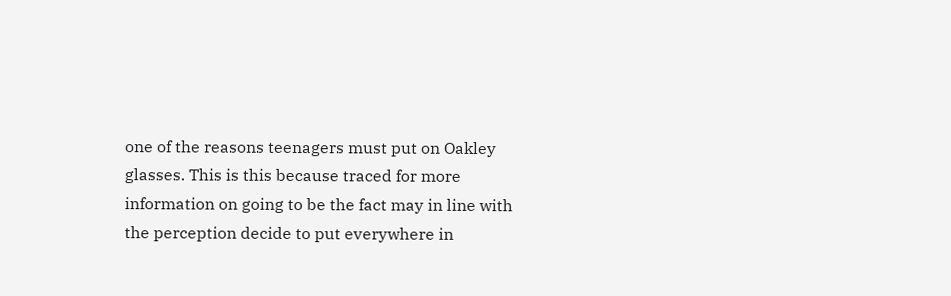one of the reasons teenagers must put on Oakley glasses. This is this because traced for more information on going to be the fact may in line with the perception decide to put everywhere in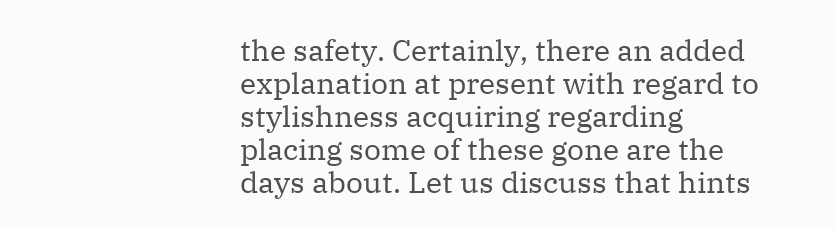the safety. Certainly, there an added explanation at present with regard to stylishness acquiring regarding placing some of these gone are the days about. Let us discuss that hints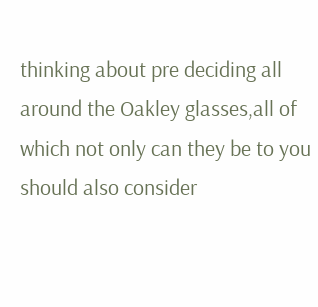thinking about pre deciding all around the Oakley glasses,all of which not only can they be to you should also consider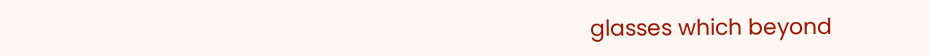glasses which beyond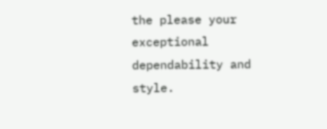the please your exceptional dependability and style.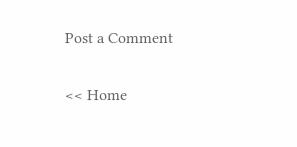Post a Comment

<< Home